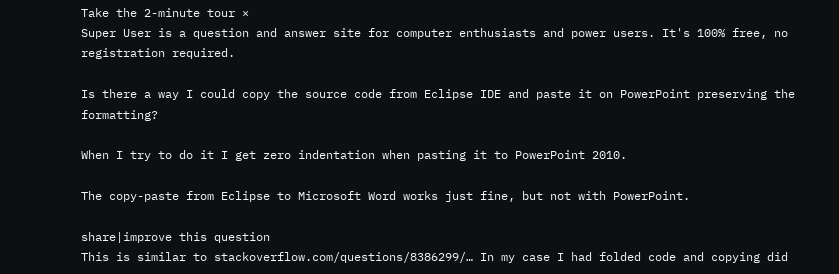Take the 2-minute tour ×
Super User is a question and answer site for computer enthusiasts and power users. It's 100% free, no registration required.

Is there a way I could copy the source code from Eclipse IDE and paste it on PowerPoint preserving the formatting?

When I try to do it I get zero indentation when pasting it to PowerPoint 2010.

The copy-paste from Eclipse to Microsoft Word works just fine, but not with PowerPoint.

share|improve this question
This is similar to stackoverflow.com/questions/8386299/… In my case I had folded code and copying did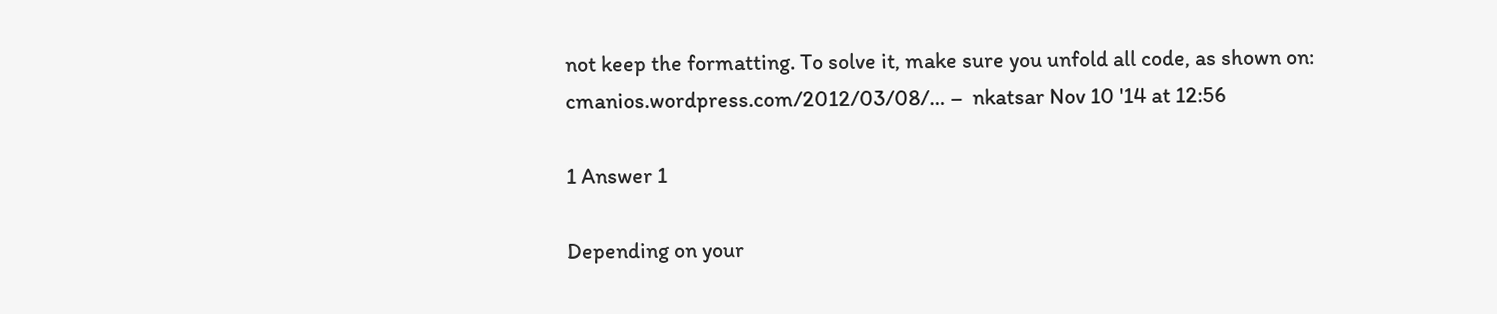not keep the formatting. To solve it, make sure you unfold all code, as shown on: cmanios.wordpress.com/2012/03/08/… –  nkatsar Nov 10 '14 at 12:56

1 Answer 1

Depending on your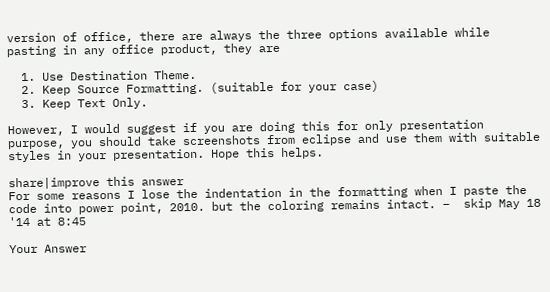version of office, there are always the three options available while pasting in any office product, they are

  1. Use Destination Theme.
  2. Keep Source Formatting. (suitable for your case)
  3. Keep Text Only.

However, I would suggest if you are doing this for only presentation purpose, you should take screenshots from eclipse and use them with suitable styles in your presentation. Hope this helps.

share|improve this answer
For some reasons I lose the indentation in the formatting when I paste the code into power point, 2010. but the coloring remains intact. –  skip May 18 '14 at 8:45

Your Answer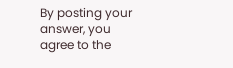By posting your answer, you agree to the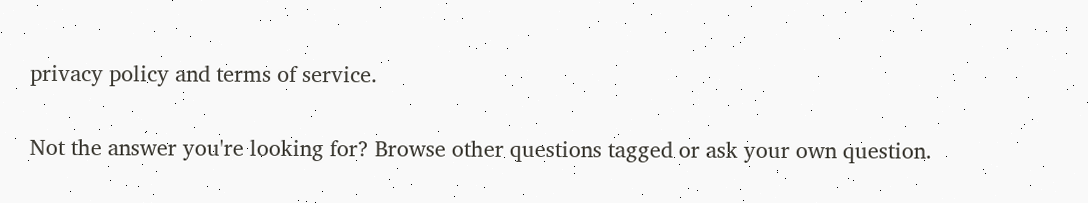privacy policy and terms of service.

Not the answer you're looking for? Browse other questions tagged or ask your own question.